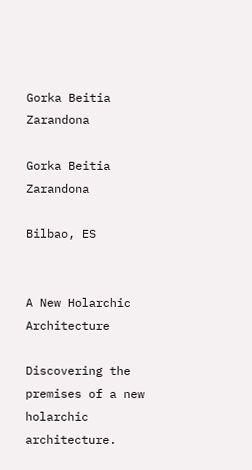Gorka Beitia Zarandona

Gorka Beitia Zarandona

Bilbao, ES


A New Holarchic Architecture

Discovering the premises of a new holarchic architecture.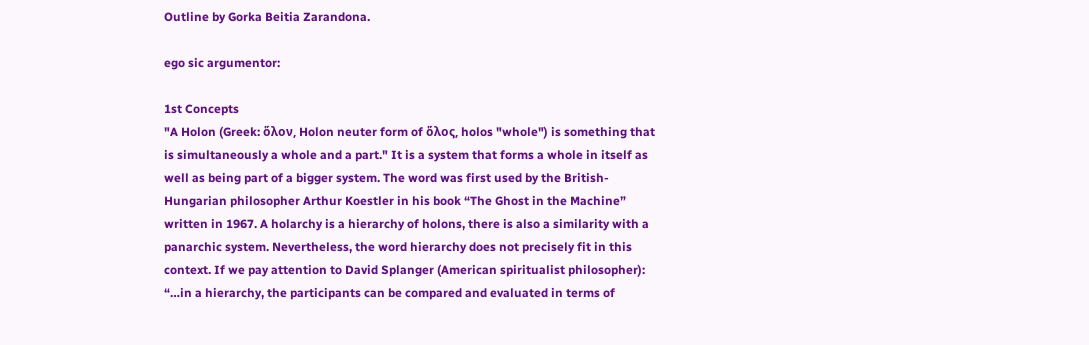Outline by Gorka Beitia Zarandona.

ego sic argumentor:

1st Concepts
"A Holon (Greek: ὅλον, Holon neuter form of ὅλος, holos "whole") is something that is simultaneously a whole and a part." It is a system that forms a whole in itself as well as being part of a bigger system. The word was first used by the British-Hungarian philosopher Arthur Koestler in his book “The Ghost in the Machine” written in 1967. A holarchy is a hierarchy of holons, there is also a similarity with a panarchic system. Nevertheless, the word hierarchy does not precisely fit in this context. If we pay attention to David Splanger (American spiritualist philosopher): “…in a hierarchy, the participants can be compared and evaluated in terms of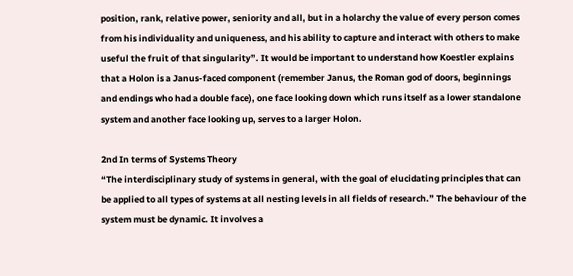position, rank, relative power, seniority and all, but in a holarchy the value of every person comes from his individuality and uniqueness, and his ability to capture and interact with others to make useful the fruit of that singularity”. It would be important to understand how Koestler explains that a Holon is a Janus-faced component (remember Janus, the Roman god of doors, beginnings and endings who had a double face), one face looking down which runs itself as a lower standalone system and another face looking up, serves to a larger Holon.

2nd In terms of Systems Theory
“The interdisciplinary study of systems in general, with the goal of elucidating principles that can be applied to all types of systems at all nesting levels in all fields of research.” The behaviour of the system must be dynamic. It involves a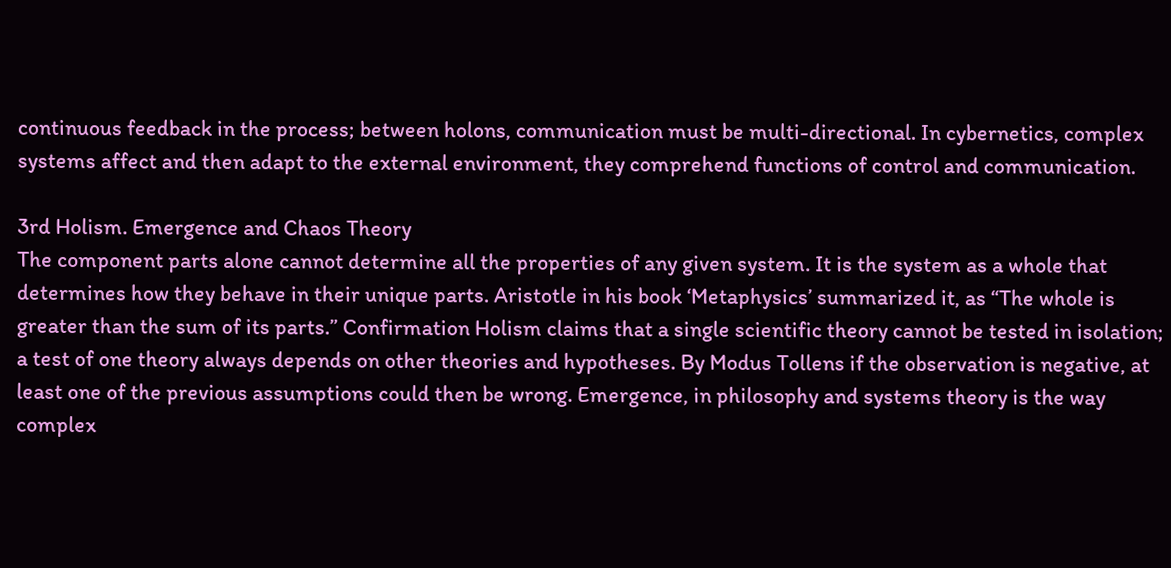continuous feedback in the process; between holons, communication must be multi-directional. In cybernetics, complex systems affect and then adapt to the external environment, they comprehend functions of control and communication.

3rd Holism. Emergence and Chaos Theory
The component parts alone cannot determine all the properties of any given system. It is the system as a whole that determines how they behave in their unique parts. Aristotle in his book ‘Metaphysics’ summarized it, as “The whole is greater than the sum of its parts.” Confirmation Holism claims that a single scientific theory cannot be tested in isolation; a test of one theory always depends on other theories and hypotheses. By Modus Tollens if the observation is negative, at least one of the previous assumptions could then be wrong. Emergence, in philosophy and systems theory is the way complex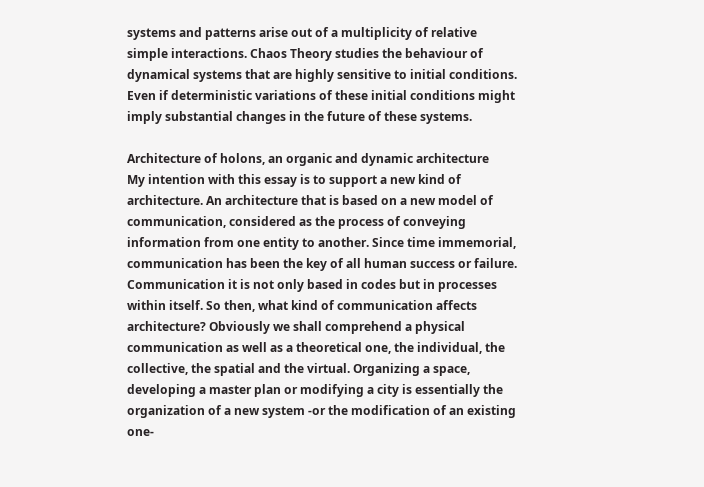systems and patterns arise out of a multiplicity of relative simple interactions. Chaos Theory studies the behaviour of dynamical systems that are highly sensitive to initial conditions. Even if deterministic variations of these initial conditions might imply substantial changes in the future of these systems.

Architecture of holons, an organic and dynamic architecture
My intention with this essay is to support a new kind of architecture. An architecture that is based on a new model of communication, considered as the process of conveying information from one entity to another. Since time immemorial, communication has been the key of all human success or failure. Communication it is not only based in codes but in processes within itself. So then, what kind of communication affects architecture? Obviously we shall comprehend a physical communication as well as a theoretical one, the individual, the collective, the spatial and the virtual. Organizing a space, developing a master plan or modifying a city is essentially the organization of a new system -or the modification of an existing one-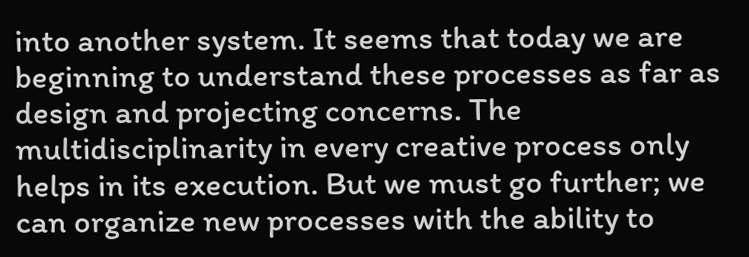into another system. It seems that today we are beginning to understand these processes as far as design and projecting concerns. The multidisciplinarity in every creative process only helps in its execution. But we must go further; we can organize new processes with the ability to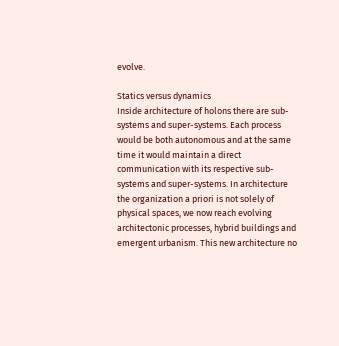evolve.

Statics versus dynamics
Inside architecture of holons there are sub-systems and super-systems. Each process would be both autonomous and at the same time it would maintain a direct communication with its respective sub-systems and super-systems. In architecture the organization a priori is not solely of physical spaces, we now reach evolving architectonic processes, hybrid buildings and emergent urbanism. This new architecture no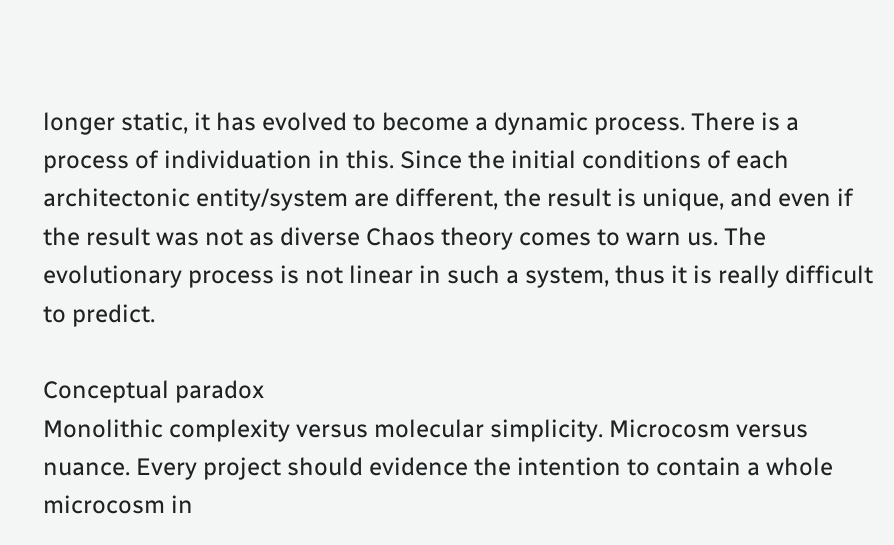longer static, it has evolved to become a dynamic process. There is a process of individuation in this. Since the initial conditions of each architectonic entity/system are different, the result is unique, and even if the result was not as diverse Chaos theory comes to warn us. The evolutionary process is not linear in such a system, thus it is really difficult to predict.

Conceptual paradox
Monolithic complexity versus molecular simplicity. Microcosm versus nuance. Every project should evidence the intention to contain a whole microcosm in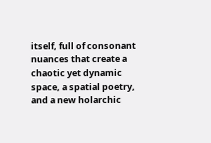itself, full of consonant nuances that create a chaotic yet dynamic space, a spatial poetry, and a new holarchic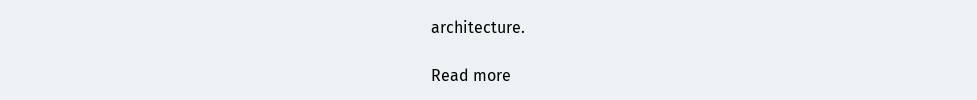architecture.

Read more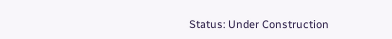Status: Under Construction